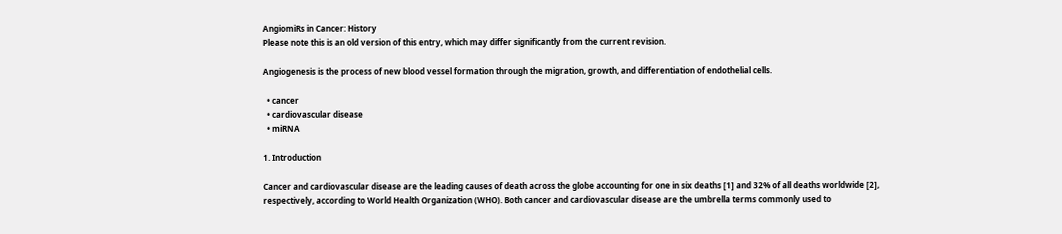AngiomiRs in Cancer: History
Please note this is an old version of this entry, which may differ significantly from the current revision.

Angiogenesis is the process of new blood vessel formation through the migration, growth, and differentiation of endothelial cells.

  • cancer
  • cardiovascular disease
  • miRNA

1. Introduction

Cancer and cardiovascular disease are the leading causes of death across the globe accounting for one in six deaths [1] and 32% of all deaths worldwide [2], respectively, according to World Health Organization (WHO). Both cancer and cardiovascular disease are the umbrella terms commonly used to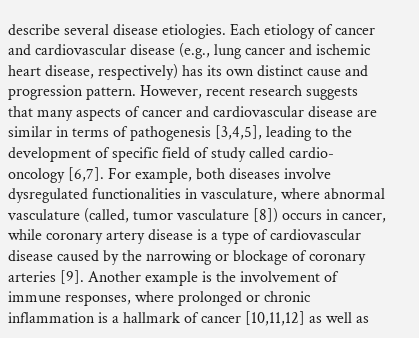describe several disease etiologies. Each etiology of cancer and cardiovascular disease (e.g., lung cancer and ischemic heart disease, respectively) has its own distinct cause and progression pattern. However, recent research suggests that many aspects of cancer and cardiovascular disease are similar in terms of pathogenesis [3,4,5], leading to the development of specific field of study called cardio-oncology [6,7]. For example, both diseases involve dysregulated functionalities in vasculature, where abnormal vasculature (called, tumor vasculature [8]) occurs in cancer, while coronary artery disease is a type of cardiovascular disease caused by the narrowing or blockage of coronary arteries [9]. Another example is the involvement of immune responses, where prolonged or chronic inflammation is a hallmark of cancer [10,11,12] as well as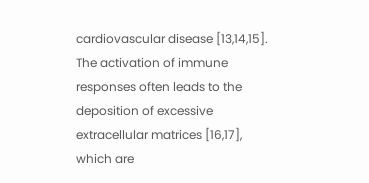cardiovascular disease [13,14,15]. The activation of immune responses often leads to the deposition of excessive extracellular matrices [16,17], which are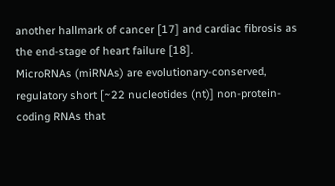another hallmark of cancer [17] and cardiac fibrosis as the end-stage of heart failure [18].
MicroRNAs (miRNAs) are evolutionary-conserved, regulatory short [~22 nucleotides (nt)] non-protein-coding RNAs that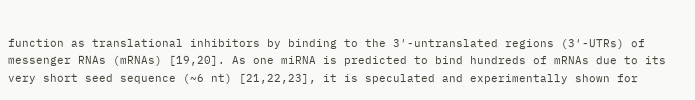function as translational inhibitors by binding to the 3′-untranslated regions (3′-UTRs) of messenger RNAs (mRNAs) [19,20]. As one miRNA is predicted to bind hundreds of mRNAs due to its very short seed sequence (~6 nt) [21,22,23], it is speculated and experimentally shown for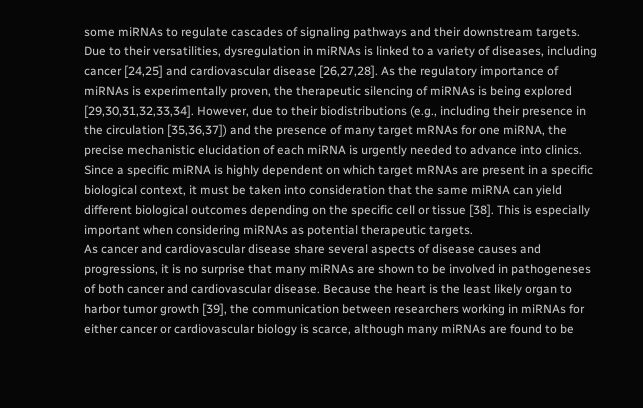some miRNAs to regulate cascades of signaling pathways and their downstream targets. Due to their versatilities, dysregulation in miRNAs is linked to a variety of diseases, including cancer [24,25] and cardiovascular disease [26,27,28]. As the regulatory importance of miRNAs is experimentally proven, the therapeutic silencing of miRNAs is being explored [29,30,31,32,33,34]. However, due to their biodistributions (e.g., including their presence in the circulation [35,36,37]) and the presence of many target mRNAs for one miRNA, the precise mechanistic elucidation of each miRNA is urgently needed to advance into clinics. Since a specific miRNA is highly dependent on which target mRNAs are present in a specific biological context, it must be taken into consideration that the same miRNA can yield different biological outcomes depending on the specific cell or tissue [38]. This is especially important when considering miRNAs as potential therapeutic targets.
As cancer and cardiovascular disease share several aspects of disease causes and progressions, it is no surprise that many miRNAs are shown to be involved in pathogeneses of both cancer and cardiovascular disease. Because the heart is the least likely organ to harbor tumor growth [39], the communication between researchers working in miRNAs for either cancer or cardiovascular biology is scarce, although many miRNAs are found to be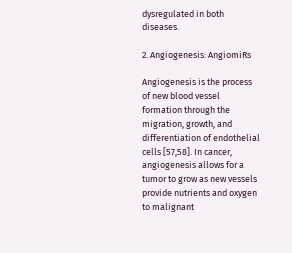dysregulated in both diseases.

2. Angiogenesis: AngiomiRs

Angiogenesis is the process of new blood vessel formation through the migration, growth, and differentiation of endothelial cells [57,58]. In cancer, angiogenesis allows for a tumor to grow as new vessels provide nutrients and oxygen to malignant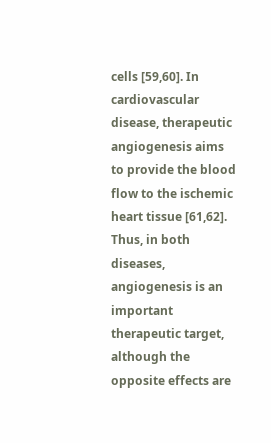cells [59,60]. In cardiovascular disease, therapeutic angiogenesis aims to provide the blood flow to the ischemic heart tissue [61,62]. Thus, in both diseases, angiogenesis is an important therapeutic target, although the opposite effects are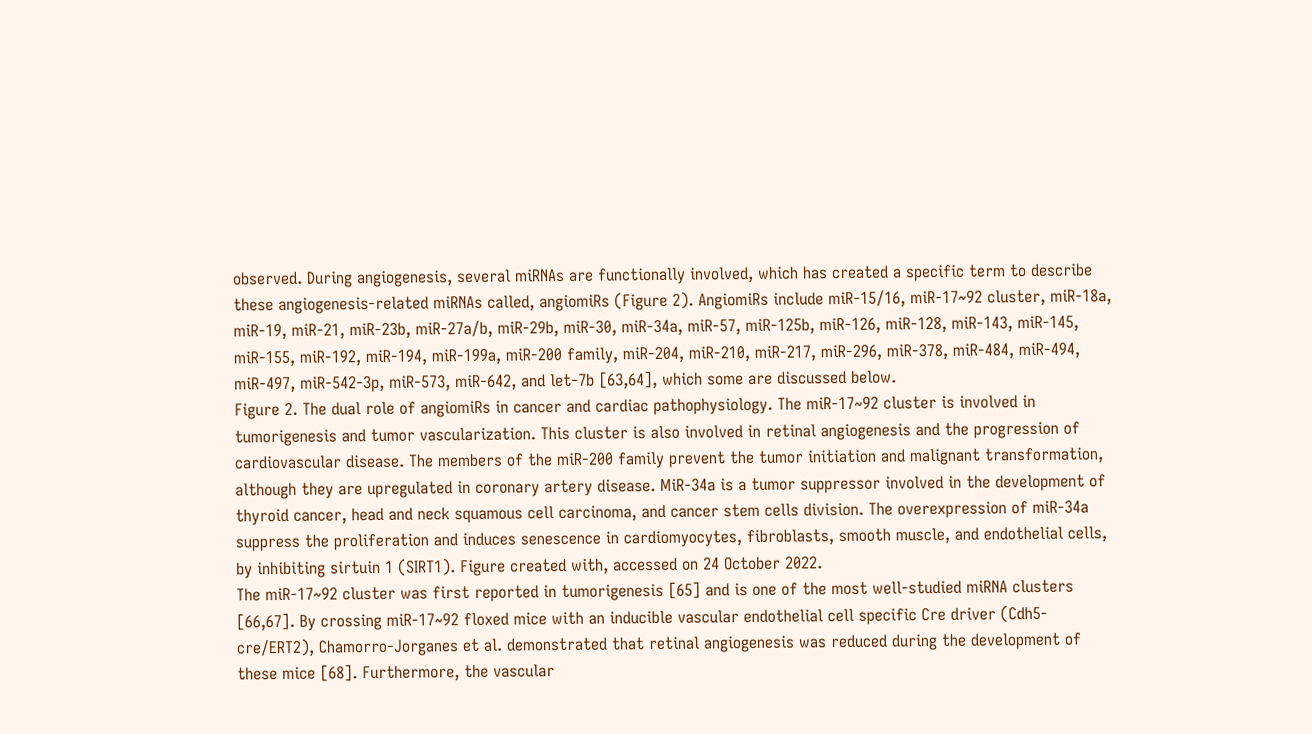observed. During angiogenesis, several miRNAs are functionally involved, which has created a specific term to describe these angiogenesis-related miRNAs called, angiomiRs (Figure 2). AngiomiRs include miR-15/16, miR-17~92 cluster, miR-18a, miR-19, miR-21, miR-23b, miR-27a/b, miR-29b, miR-30, miR-34a, miR-57, miR-125b, miR-126, miR-128, miR-143, miR-145, miR-155, miR-192, miR-194, miR-199a, miR-200 family, miR-204, miR-210, miR-217, miR-296, miR-378, miR-484, miR-494, miR-497, miR-542-3p, miR-573, miR-642, and let-7b [63,64], which some are discussed below.
Figure 2. The dual role of angiomiRs in cancer and cardiac pathophysiology. The miR-17~92 cluster is involved in tumorigenesis and tumor vascularization. This cluster is also involved in retinal angiogenesis and the progression of cardiovascular disease. The members of the miR-200 family prevent the tumor initiation and malignant transformation, although they are upregulated in coronary artery disease. MiR-34a is a tumor suppressor involved in the development of thyroid cancer, head and neck squamous cell carcinoma, and cancer stem cells division. The overexpression of miR-34a suppress the proliferation and induces senescence in cardiomyocytes, fibroblasts, smooth muscle, and endothelial cells, by inhibiting sirtuin 1 (SIRT1). Figure created with, accessed on 24 October 2022.
The miR-17~92 cluster was first reported in tumorigenesis [65] and is one of the most well-studied miRNA clusters [66,67]. By crossing miR-17~92 floxed mice with an inducible vascular endothelial cell specific Cre driver (Cdh5-cre/ERT2), Chamorro-Jorganes et al. demonstrated that retinal angiogenesis was reduced during the development of these mice [68]. Furthermore, the vascular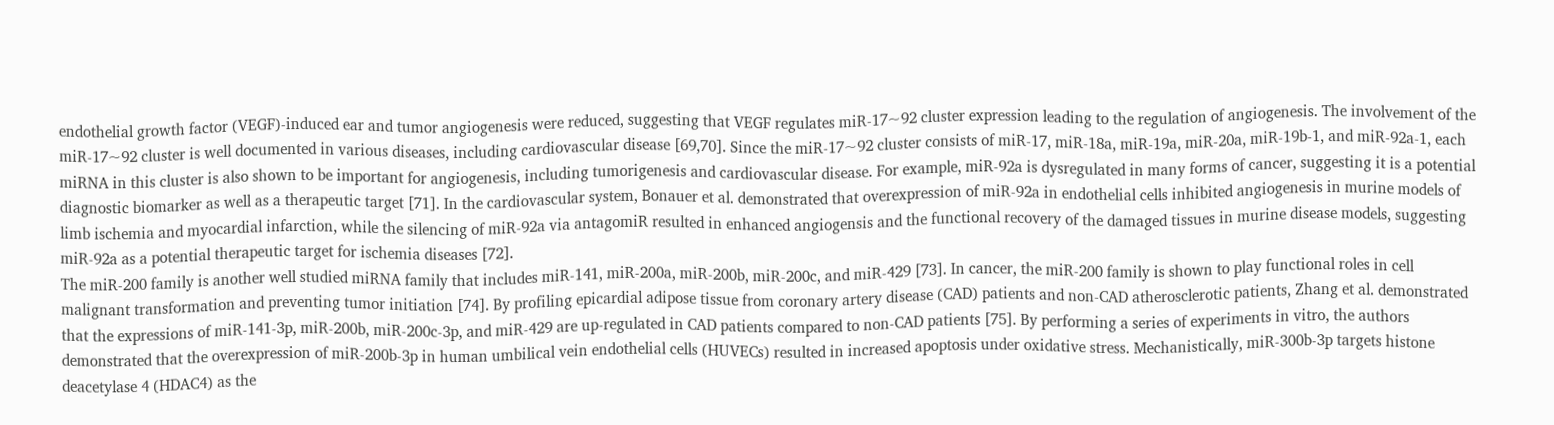endothelial growth factor (VEGF)-induced ear and tumor angiogenesis were reduced, suggesting that VEGF regulates miR-17~92 cluster expression leading to the regulation of angiogenesis. The involvement of the miR-17~92 cluster is well documented in various diseases, including cardiovascular disease [69,70]. Since the miR-17~92 cluster consists of miR-17, miR-18a, miR-19a, miR-20a, miR-19b-1, and miR-92a-1, each miRNA in this cluster is also shown to be important for angiogenesis, including tumorigenesis and cardiovascular disease. For example, miR-92a is dysregulated in many forms of cancer, suggesting it is a potential diagnostic biomarker as well as a therapeutic target [71]. In the cardiovascular system, Bonauer et al. demonstrated that overexpression of miR-92a in endothelial cells inhibited angiogenesis in murine models of limb ischemia and myocardial infarction, while the silencing of miR-92a via antagomiR resulted in enhanced angiogensis and the functional recovery of the damaged tissues in murine disease models, suggesting miR-92a as a potential therapeutic target for ischemia diseases [72].
The miR-200 family is another well studied miRNA family that includes miR-141, miR-200a, miR-200b, miR-200c, and miR-429 [73]. In cancer, the miR-200 family is shown to play functional roles in cell malignant transformation and preventing tumor initiation [74]. By profiling epicardial adipose tissue from coronary artery disease (CAD) patients and non-CAD atherosclerotic patients, Zhang et al. demonstrated that the expressions of miR-141-3p, miR-200b, miR-200c-3p, and miR-429 are up-regulated in CAD patients compared to non-CAD patients [75]. By performing a series of experiments in vitro, the authors demonstrated that the overexpression of miR-200b-3p in human umbilical vein endothelial cells (HUVECs) resulted in increased apoptosis under oxidative stress. Mechanistically, miR-300b-3p targets histone deacetylase 4 (HDAC4) as the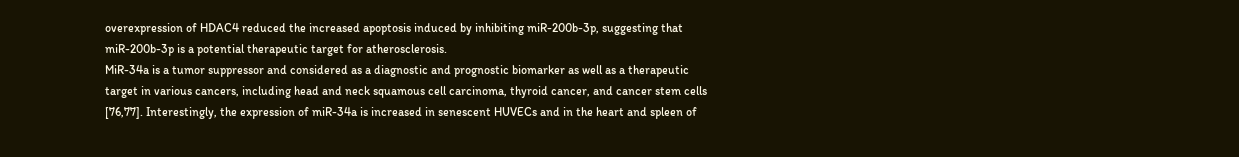overexpression of HDAC4 reduced the increased apoptosis induced by inhibiting miR-200b-3p, suggesting that miR-200b-3p is a potential therapeutic target for atherosclerosis.
MiR-34a is a tumor suppressor and considered as a diagnostic and prognostic biomarker as well as a therapeutic target in various cancers, including head and neck squamous cell carcinoma, thyroid cancer, and cancer stem cells [76,77]. Interestingly, the expression of miR-34a is increased in senescent HUVECs and in the heart and spleen of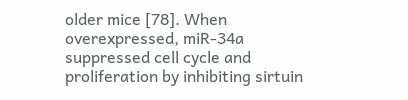older mice [78]. When overexpressed, miR-34a suppressed cell cycle and proliferation by inhibiting sirtuin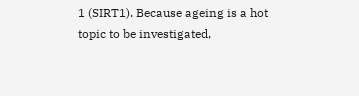1 (SIRT1). Because ageing is a hot topic to be investigated,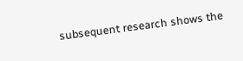subsequent research shows the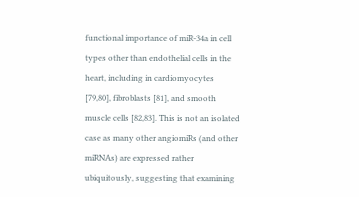functional importance of miR-34a in cell types other than endothelial cells in the heart, including in cardiomyocytes [79,80], fibroblasts [81], and smooth muscle cells [82,83]. This is not an isolated case as many other angiomiRs (and other miRNAs) are expressed rather ubiquitously, suggesting that examining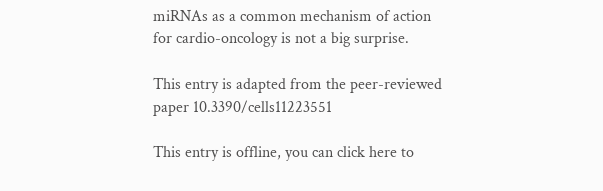miRNAs as a common mechanism of action for cardio-oncology is not a big surprise.

This entry is adapted from the peer-reviewed paper 10.3390/cells11223551

This entry is offline, you can click here to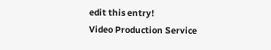edit this entry!
Video Production Service